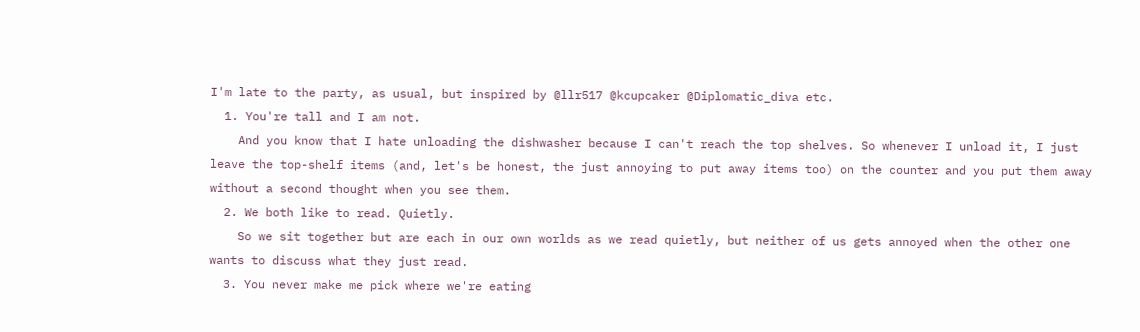I'm late to the party, as usual, but inspired by @llr517 @kcupcaker @Diplomatic_diva etc.
  1. You're tall and I am not.
    And you know that I hate unloading the dishwasher because I can't reach the top shelves. So whenever I unload it, I just leave the top-shelf items (and, let's be honest, the just annoying to put away items too) on the counter and you put them away without a second thought when you see them.
  2. We both like to read. Quietly.
    So we sit together but are each in our own worlds as we read quietly, but neither of us gets annoyed when the other one wants to discuss what they just read.
  3. You never make me pick where we're eating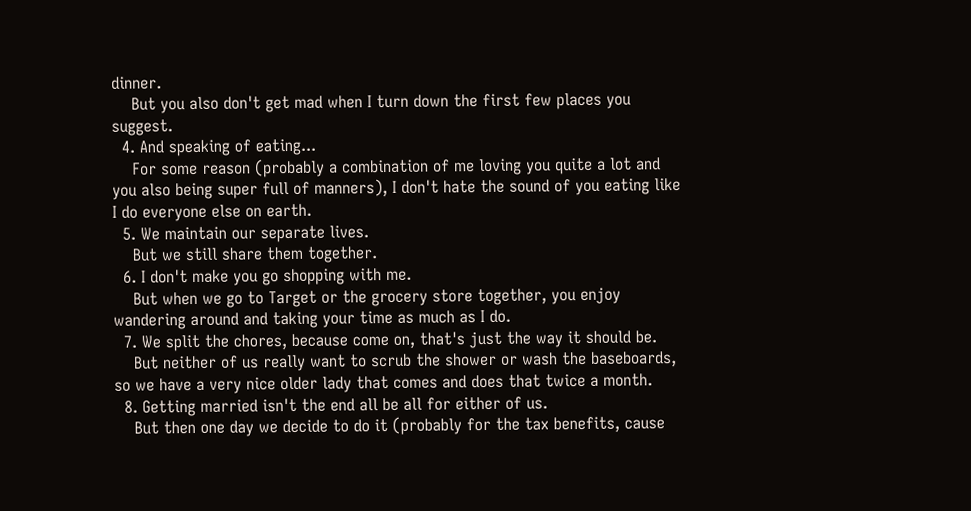dinner.
    But you also don't get mad when I turn down the first few places you suggest.
  4. And speaking of eating...
    For some reason (probably a combination of me loving you quite a lot and you also being super full of manners), I don't hate the sound of you eating like I do everyone else on earth.
  5. We maintain our separate lives.
    But we still share them together.
  6. I don't make you go shopping with me.
    But when we go to Target or the grocery store together, you enjoy wandering around and taking your time as much as I do.
  7. We split the chores, because come on, that's just the way it should be.
    But neither of us really want to scrub the shower or wash the baseboards, so we have a very nice older lady that comes and does that twice a month.
  8. Getting married isn't the end all be all for either of us.
    But then one day we decide to do it (probably for the tax benefits, cause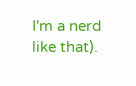I'm a nerd like that).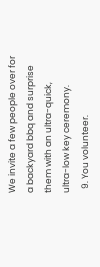We invite a few people over for a backyard bbq and surprise them with an ultra-quick, ultra-low key ceremony.
  9. You volunteer.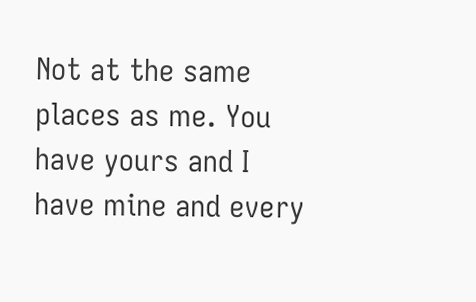Not at the same places as me. You have yours and I have mine and every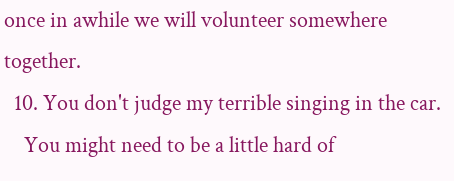once in awhile we will volunteer somewhere together.
  10. You don't judge my terrible singing in the car.
    You might need to be a little hard of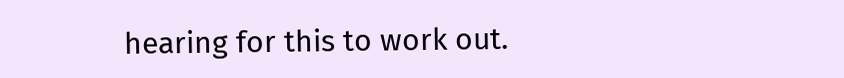hearing for this to work out.